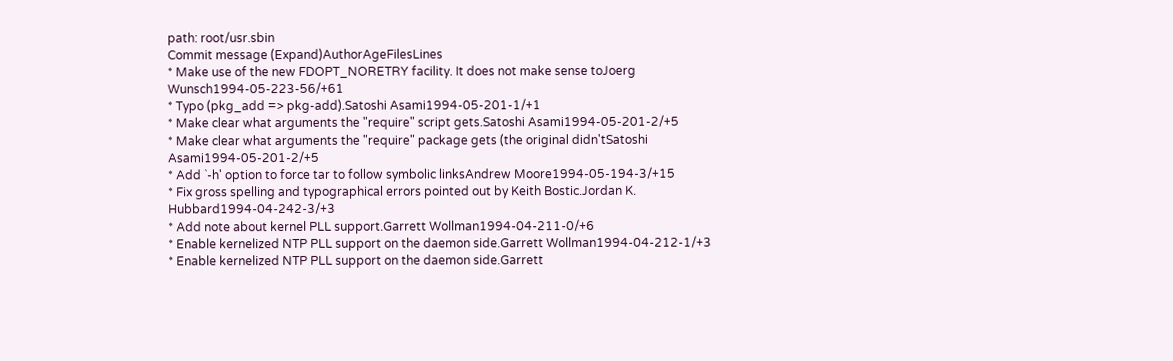path: root/usr.sbin
Commit message (Expand)AuthorAgeFilesLines
* Make use of the new FDOPT_NORETRY facility. It does not make sense toJoerg Wunsch1994-05-223-56/+61
* Typo (pkg_add => pkg-add).Satoshi Asami1994-05-201-1/+1
* Make clear what arguments the "require" script gets.Satoshi Asami1994-05-201-2/+5
* Make clear what arguments the "require" package gets (the original didn'tSatoshi Asami1994-05-201-2/+5
* Add `-h' option to force tar to follow symbolic linksAndrew Moore1994-05-194-3/+15
* Fix gross spelling and typographical errors pointed out by Keith Bostic.Jordan K. Hubbard1994-04-242-3/+3
* Add note about kernel PLL support.Garrett Wollman1994-04-211-0/+6
* Enable kernelized NTP PLL support on the daemon side.Garrett Wollman1994-04-212-1/+3
* Enable kernelized NTP PLL support on the daemon side.Garrett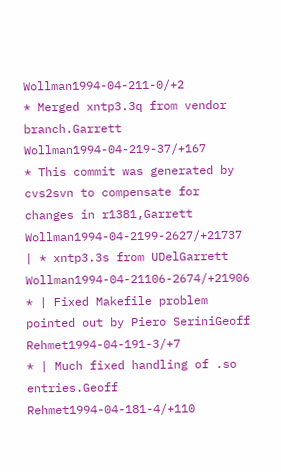Wollman1994-04-211-0/+2
* Merged xntp3.3q from vendor branch.Garrett Wollman1994-04-219-37/+167
* This commit was generated by cvs2svn to compensate for changes in r1381,Garrett Wollman1994-04-2199-2627/+21737
| * xntp3.3s from UDelGarrett Wollman1994-04-21106-2674/+21906
* | Fixed Makefile problem pointed out by Piero SeriniGeoff Rehmet1994-04-191-3/+7
* | Much fixed handling of .so entries.Geoff Rehmet1994-04-181-4/+110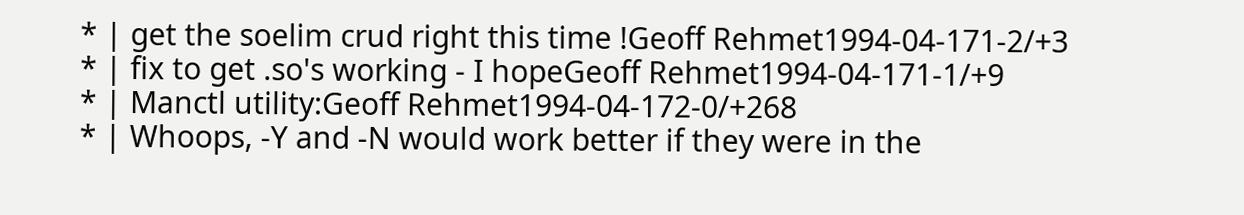* | get the soelim crud right this time !Geoff Rehmet1994-04-171-2/+3
* | fix to get .so's working - I hopeGeoff Rehmet1994-04-171-1/+9
* | Manctl utility:Geoff Rehmet1994-04-172-0/+268
* | Whoops, -Y and -N would work better if they were in the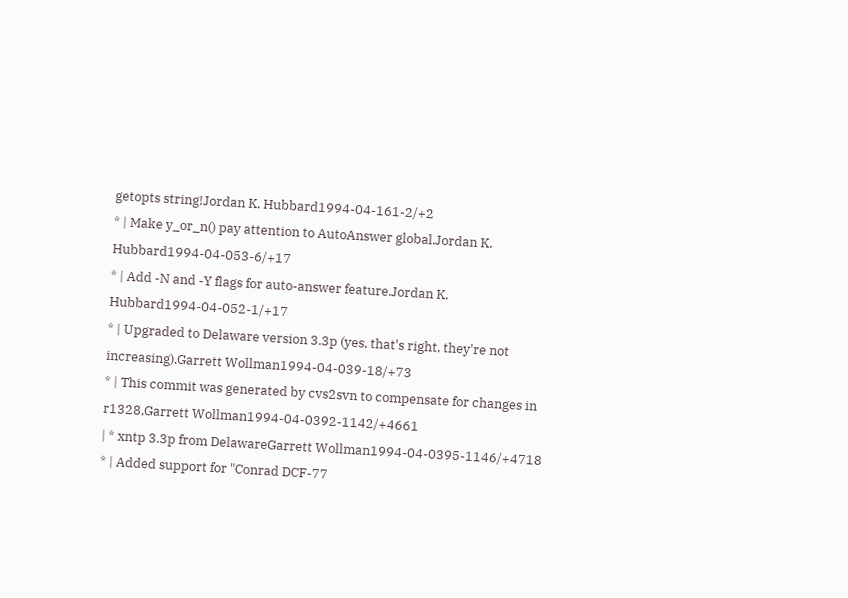getopts string!Jordan K. Hubbard1994-04-161-2/+2
* | Make y_or_n() pay attention to AutoAnswer global.Jordan K. Hubbard1994-04-053-6/+17
* | Add -N and -Y flags for auto-answer feature.Jordan K. Hubbard1994-04-052-1/+17
* | Upgraded to Delaware version 3.3p (yes, that's right, they're not increasing).Garrett Wollman1994-04-039-18/+73
* | This commit was generated by cvs2svn to compensate for changes in r1328,Garrett Wollman1994-04-0392-1142/+4661
| * xntp 3.3p from DelawareGarrett Wollman1994-04-0395-1146/+4718
* | Added support for "Conrad DCF-77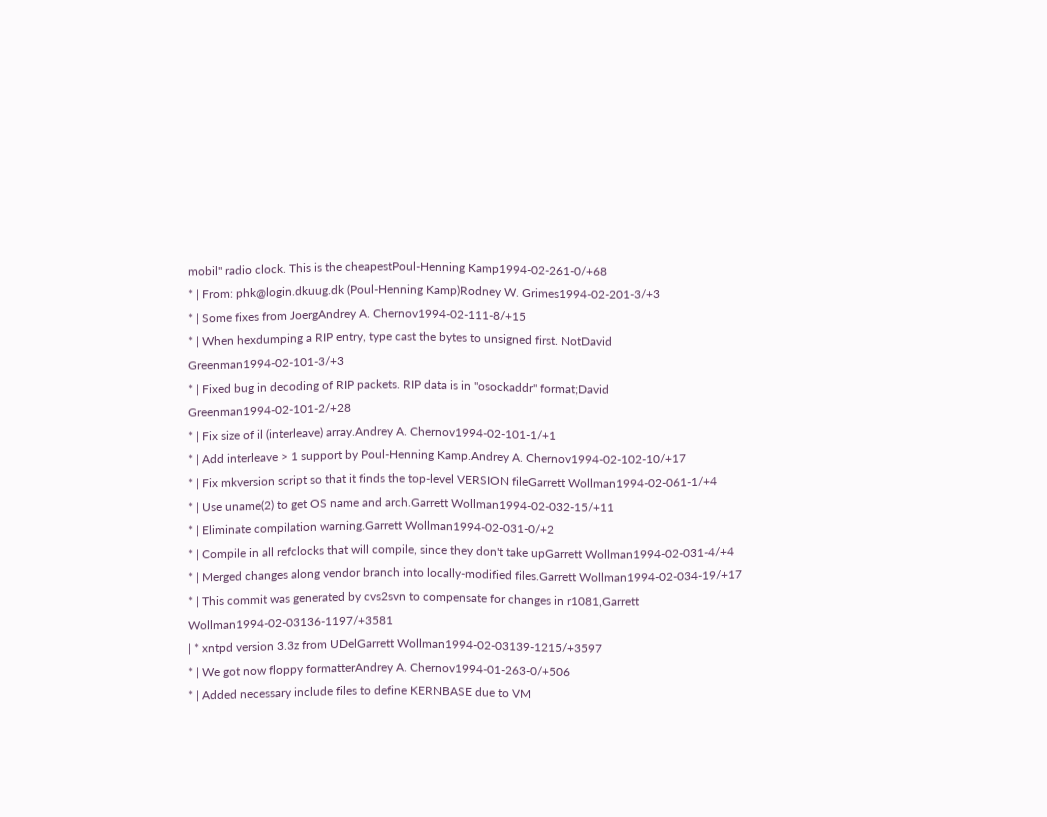mobil" radio clock. This is the cheapestPoul-Henning Kamp1994-02-261-0/+68
* | From: phk@login.dkuug.dk (Poul-Henning Kamp)Rodney W. Grimes1994-02-201-3/+3
* | Some fixes from JoergAndrey A. Chernov1994-02-111-8/+15
* | When hexdumping a RIP entry, type cast the bytes to unsigned first. NotDavid Greenman1994-02-101-3/+3
* | Fixed bug in decoding of RIP packets. RIP data is in "osockaddr" format;David Greenman1994-02-101-2/+28
* | Fix size of il (interleave) array.Andrey A. Chernov1994-02-101-1/+1
* | Add interleave > 1 support by Poul-Henning Kamp.Andrey A. Chernov1994-02-102-10/+17
* | Fix mkversion script so that it finds the top-level VERSION fileGarrett Wollman1994-02-061-1/+4
* | Use uname(2) to get OS name and arch.Garrett Wollman1994-02-032-15/+11
* | Eliminate compilation warning.Garrett Wollman1994-02-031-0/+2
* | Compile in all refclocks that will compile, since they don't take upGarrett Wollman1994-02-031-4/+4
* | Merged changes along vendor branch into locally-modified files.Garrett Wollman1994-02-034-19/+17
* | This commit was generated by cvs2svn to compensate for changes in r1081,Garrett Wollman1994-02-03136-1197/+3581
| * xntpd version 3.3z from UDelGarrett Wollman1994-02-03139-1215/+3597
* | We got now floppy formatterAndrey A. Chernov1994-01-263-0/+506
* | Added necessary include files to define KERNBASE due to VM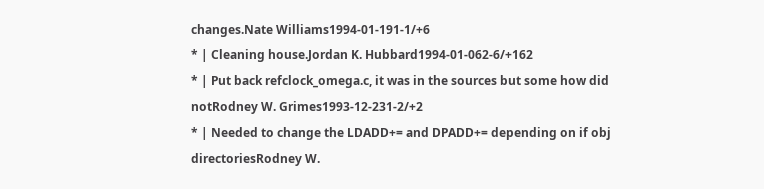changes.Nate Williams1994-01-191-1/+6
* | Cleaning house.Jordan K. Hubbard1994-01-062-6/+162
* | Put back refclock_omega.c, it was in the sources but some how did notRodney W. Grimes1993-12-231-2/+2
* | Needed to change the LDADD+= and DPADD+= depending on if obj directoriesRodney W.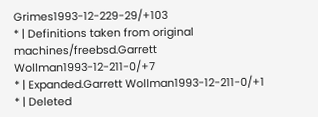Grimes1993-12-229-29/+103
* | Definitions taken from original machines/freebsd.Garrett Wollman1993-12-211-0/+7
* | Expanded.Garrett Wollman1993-12-211-0/+1
* | Deleted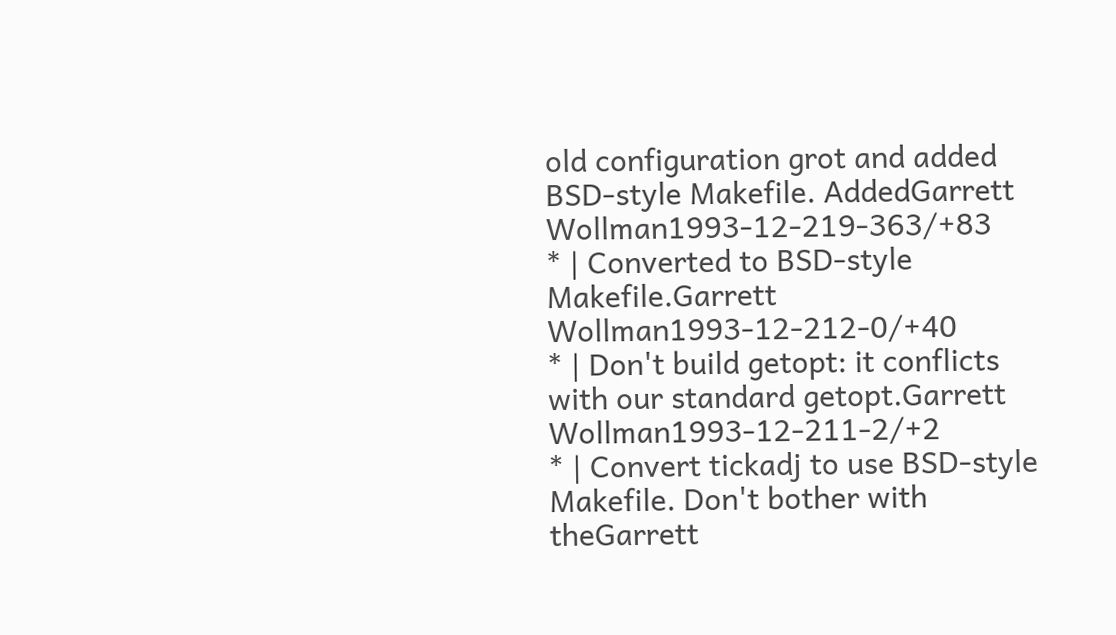old configuration grot and added BSD-style Makefile. AddedGarrett Wollman1993-12-219-363/+83
* | Converted to BSD-style Makefile.Garrett Wollman1993-12-212-0/+40
* | Don't build getopt: it conflicts with our standard getopt.Garrett Wollman1993-12-211-2/+2
* | Convert tickadj to use BSD-style Makefile. Don't bother with theGarrett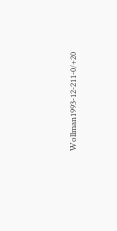Wollman1993-12-211-0/+20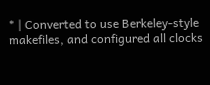* | Converted to use Berkeley-style makefiles, and configured all clocks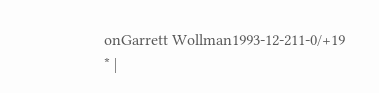onGarrett Wollman1993-12-211-0/+19
* |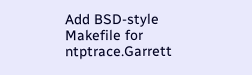Add BSD-style Makefile for ntptrace.Garrett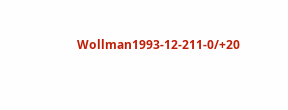Wollman1993-12-211-0/+20